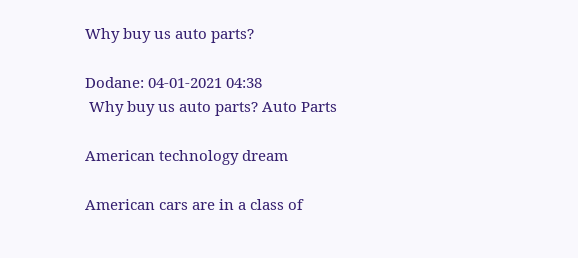Why buy us auto parts?

Dodane: 04-01-2021 04:38
 Why buy us auto parts? Auto Parts

American technology dream

American cars are in a class of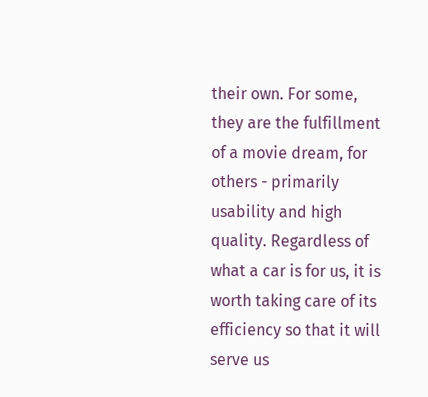their own. For some, they are the fulfillment of a movie dream, for others - primarily usability and high quality. Regardless of what a car is for us, it is worth taking care of its efficiency so that it will serve us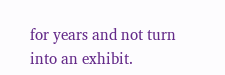for years and not turn into an exhibit.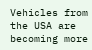Vehicles from the USA are becoming more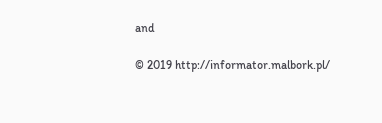and

© 2019 http://informator.malbork.pl/